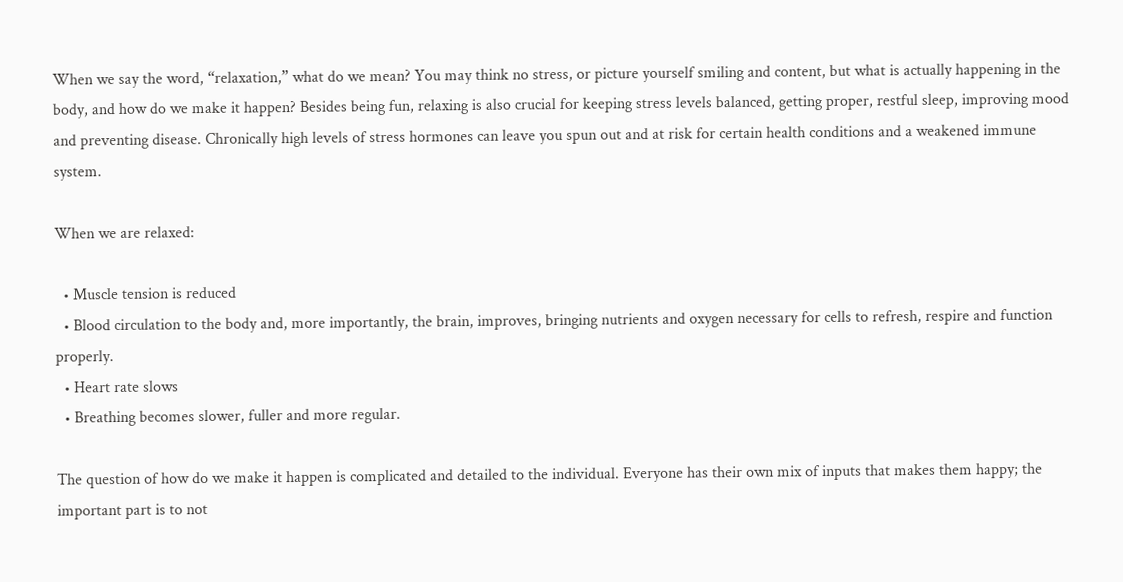When we say the word, “relaxation,” what do we mean? You may think no stress, or picture yourself smiling and content, but what is actually happening in the body, and how do we make it happen? Besides being fun, relaxing is also crucial for keeping stress levels balanced, getting proper, restful sleep, improving mood and preventing disease. Chronically high levels of stress hormones can leave you spun out and at risk for certain health conditions and a weakened immune system.

When we are relaxed:

  • Muscle tension is reduced
  • Blood circulation to the body and, more importantly, the brain, improves, bringing nutrients and oxygen necessary for cells to refresh, respire and function properly.
  • Heart rate slows
  • Breathing becomes slower, fuller and more regular.

The question of how do we make it happen is complicated and detailed to the individual. Everyone has their own mix of inputs that makes them happy; the important part is to not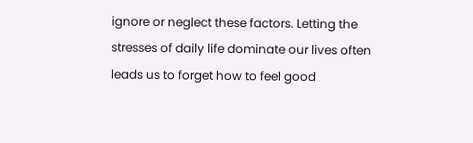ignore or neglect these factors. Letting the stresses of daily life dominate our lives often leads us to forget how to feel good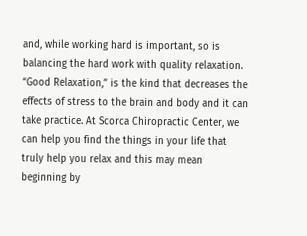and, while working hard is important, so is balancing the hard work with quality relaxation. “Good Relaxation,” is the kind that decreases the effects of stress to the brain and body and it can take practice. At Scorca Chiropractic Center, we can help you find the things in your life that truly help you relax and this may mean beginning by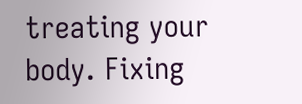treating your body. Fixing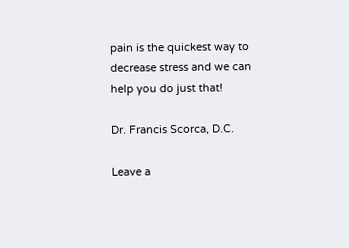pain is the quickest way to decrease stress and we can help you do just that!

Dr. Francis Scorca, D.C.

Leave a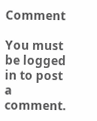Comment

You must be logged in to post a comment.